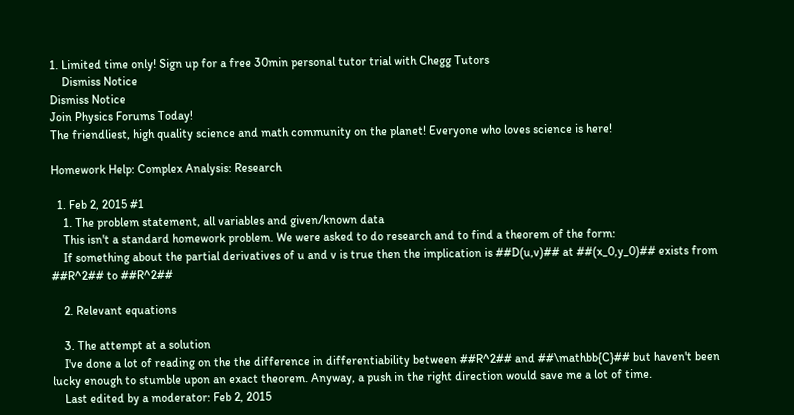1. Limited time only! Sign up for a free 30min personal tutor trial with Chegg Tutors
    Dismiss Notice
Dismiss Notice
Join Physics Forums Today!
The friendliest, high quality science and math community on the planet! Everyone who loves science is here!

Homework Help: Complex Analysis: Research

  1. Feb 2, 2015 #1
    1. The problem statement, all variables and given/known data
    This isn't a standard homework problem. We were asked to do research and to find a theorem of the form:
    If something about the partial derivatives of u and v is true then the implication is ##D(u,v)## at ##(x_0,y_0)## exists from ##R^2## to ##R^2##

    2. Relevant equations

    3. The attempt at a solution
    I've done a lot of reading on the the difference in differentiability between ##R^2## and ##\mathbb{C}## but haven't been lucky enough to stumble upon an exact theorem. Anyway, a push in the right direction would save me a lot of time.
    Last edited by a moderator: Feb 2, 2015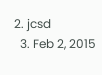2. jcsd
  3. Feb 2, 2015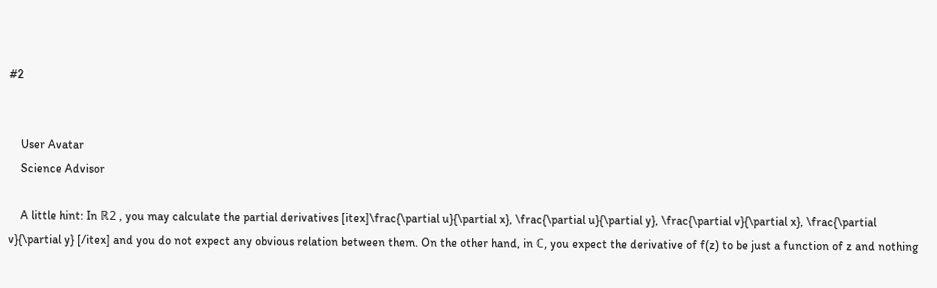#2


    User Avatar
    Science Advisor

    A little hint: In ℝ2 , you may calculate the partial derivatives [itex]\frac{\partial u}{\partial x}, \frac{\partial u}{\partial y}, \frac{\partial v}{\partial x}, \frac{\partial v}{\partial y} [/itex] and you do not expect any obvious relation between them. On the other hand, in ℂ, you expect the derivative of f(z) to be just a function of z and nothing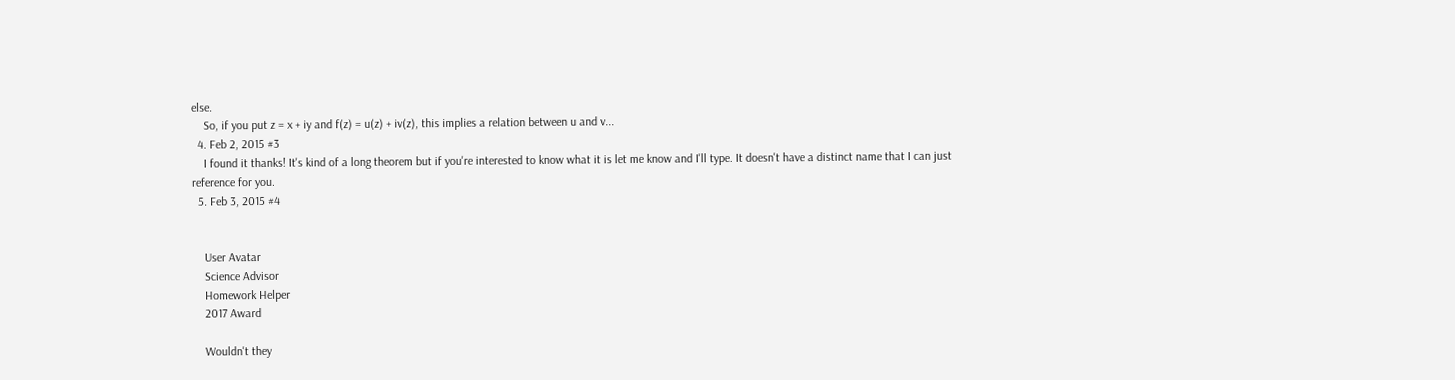else.
    So, if you put z = x + iy and f(z) = u(z) + iv(z), this implies a relation between u and v...
  4. Feb 2, 2015 #3
    I found it thanks! It's kind of a long theorem but if you're interested to know what it is let me know and I'll type. It doesn't have a distinct name that I can just reference for you.
  5. Feb 3, 2015 #4


    User Avatar
    Science Advisor
    Homework Helper
    2017 Award

    Wouldn't they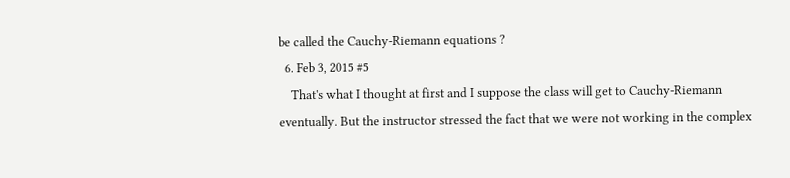be called the Cauchy-Riemann equations ?
  6. Feb 3, 2015 #5
    That's what I thought at first and I suppose the class will get to Cauchy-Riemann eventually. But the instructor stressed the fact that we were not working in the complex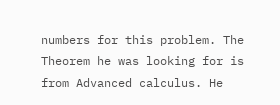numbers for this problem. The Theorem he was looking for is from Advanced calculus. He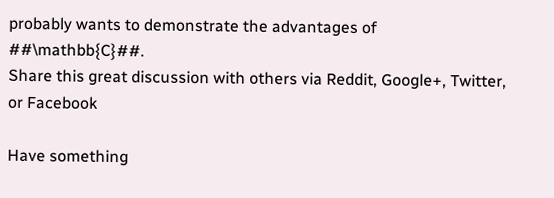probably wants to demonstrate the advantages of ##\mathbb{C}##.
Share this great discussion with others via Reddit, Google+, Twitter, or Facebook

Have something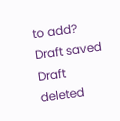to add?
Draft saved Draft deleted